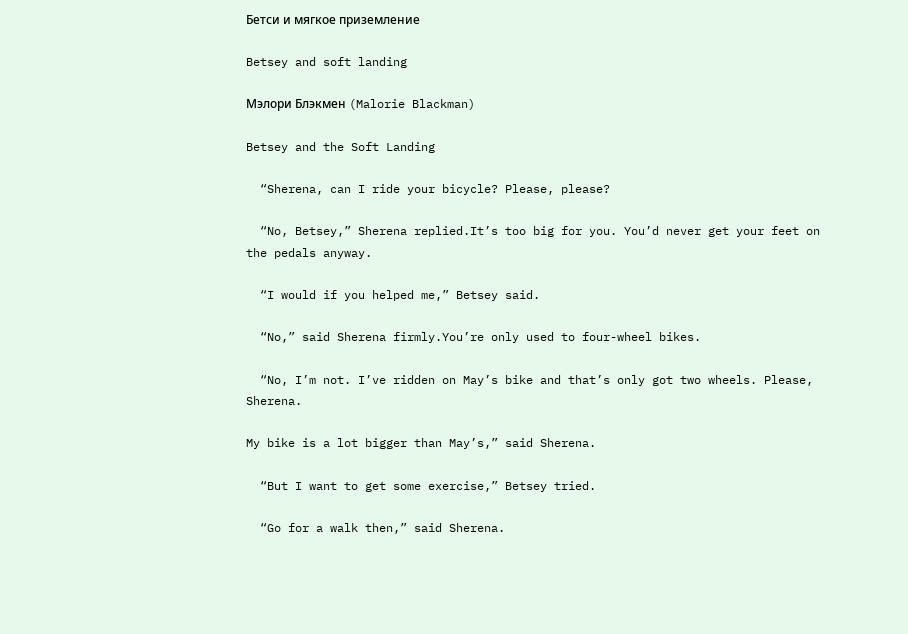Бетси и мягкое приземление

Betsey and soft landing

Мэлори Блэкмен (Malorie Blackman)

Betsey and the Soft Landing

  “Sherena, can I ride your bicycle? Please, please?

  “No, Betsey,” Sherena replied.It’s too big for you. You’d never get your feet on the pedals anyway.

  “I would if you helped me,” Betsey said.

  “No,” said Sherena firmly.You’re only used to four-wheel bikes.

  “No, I’m not. I’ve ridden on May’s bike and that’s only got two wheels. Please, Sherena.

My bike is a lot bigger than May’s,” said Sherena.

  “But I want to get some exercise,” Betsey tried.

  “Go for a walk then,” said Sherena.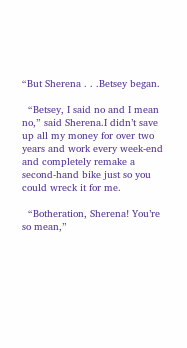“But Sherena . . .Betsey began.

  “Betsey, I said no and I mean no,” said Sherena.I didn’t save up all my money for over two years and work every week-end and completely remake a second-hand bike just so you could wreck it for me.

  “Botheration, Sherena! You’re so mean,”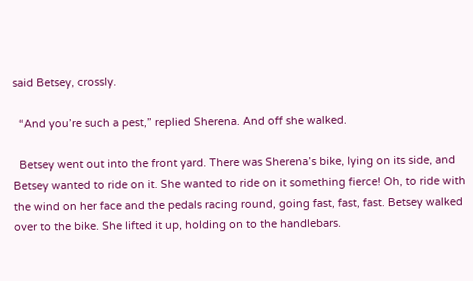said Betsey, crossly.

  “And you’re such a pest,” replied Sherena. And off she walked.

  Betsey went out into the front yard. There was Sherena’s bike, lying on its side, and Betsey wanted to ride on it. She wanted to ride on it something fierce! Oh, to ride with the wind on her face and the pedals racing round, going fast, fast, fast. Betsey walked over to the bike. She lifted it up, holding on to the handlebars.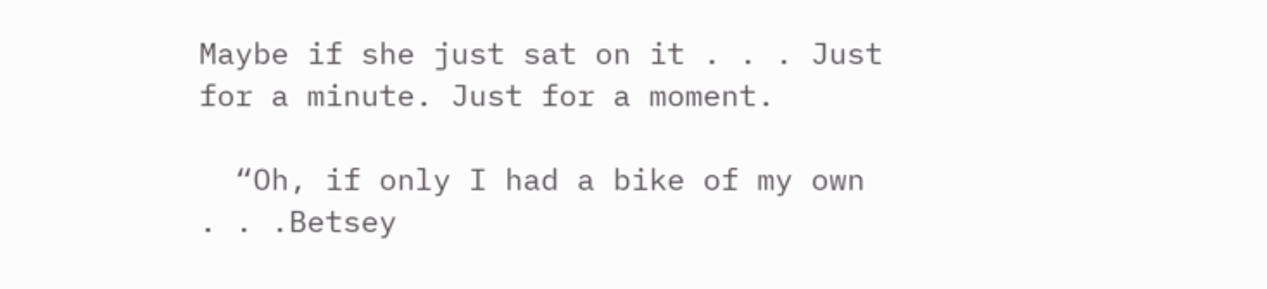Maybe if she just sat on it . . . Just for a minute. Just for a moment.

  “Oh, if only I had a bike of my own . . .Betsey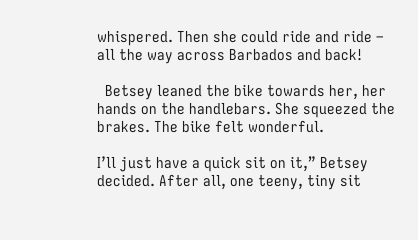whispered. Then she could ride and ride – all the way across Barbados and back!

  Betsey leaned the bike towards her, her hands on the handlebars. She squeezed the brakes. The bike felt wonderful.

I’ll just have a quick sit on it,” Betsey decided. After all, one teeny, tiny sit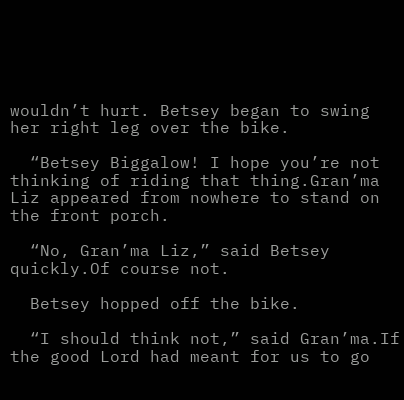wouldn’t hurt. Betsey began to swing her right leg over the bike.

  “Betsey Biggalow! I hope you’re not thinking of riding that thing.Gran’ma Liz appeared from nowhere to stand on the front porch.

  “No, Gran’ma Liz,” said Betsey quickly.Of course not.

  Betsey hopped off the bike.

  “I should think not,” said Gran’ma.If the good Lord had meant for us to go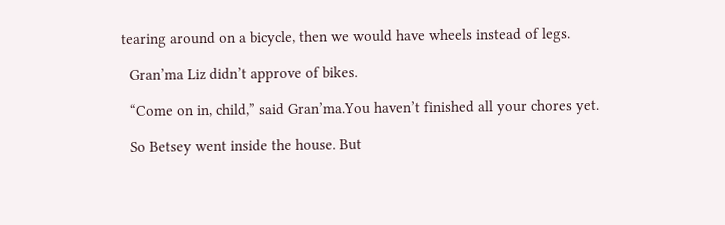tearing around on a bicycle, then we would have wheels instead of legs.

  Gran’ma Liz didn’t approve of bikes.

  “Come on in, child,” said Gran’ma.You haven’t finished all your chores yet.

  So Betsey went inside the house. But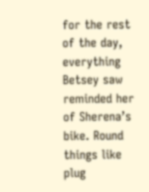for the rest of the day, everything Betsey saw reminded her of Sherena’s bike. Round things like plug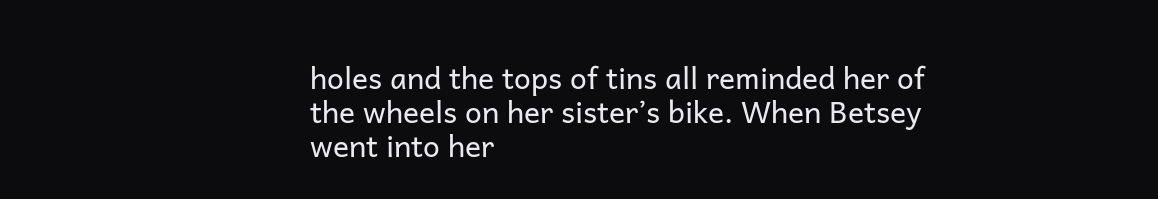holes and the tops of tins all reminded her of the wheels on her sister’s bike. When Betsey went into her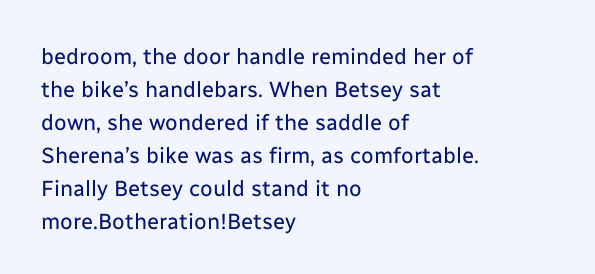bedroom, the door handle reminded her of the bike’s handlebars. When Betsey sat down, she wondered if the saddle of Sherena’s bike was as firm, as comfortable. Finally Betsey could stand it no more.Botheration!Betsey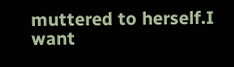muttered to herself.I want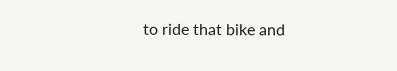to ride that bike and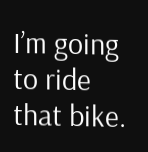I’m going to ride that bike.